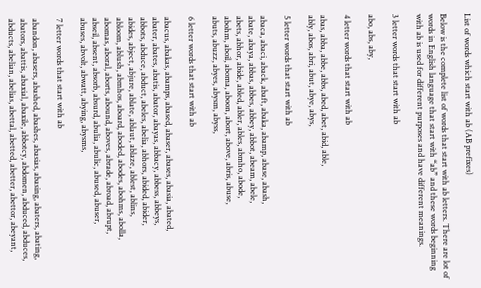List of words which start with ab (AB prefixes)

Below is the complete list of words that start with ab letters. There are lot of words in English language that start with “ab” and these words beginning with ab is used for different purposes and have different meanings.

3 letter words that start with ab

abo, abs, aby,

4 letter words that start with ab

abas, abba, abbe, abbs, abed, abet, abid, able,
ably, abos, abri, abut, abye, abys,

5 letter words that start with ab

abaca, abaci, aback, abaft, abaka, abamp, abase, abash,
abate, abaya, abbas, abbes, abbey, abbot, abeam, abele,
abets, abhor, abide, abled, abler, ables, abmho, abode,
abohm, aboil, aboma, aboon, abort, above, abris, abuse,
abuts, abuzz, abyes, abysm, abyss,

6 letter words that start with ab

abacus, abakas, abamps, abased, abaser, abases, abasia, abated,
abater, abates, abatis, abator, abayas, abbacy, abbess, abbeys,
abbots, abduce, abduct, abeles, abelia, abhors, abided, abider,
abides, abject, abjure, ablate, ablaut, ablaze, ablest, ablins,
abloom, ablush, abmhos, aboard, aboded, abodes, abohms, abolla,
abomas, aboral, aborts, abound, aboves, abrade, abroad, abrupt,
abseil, absent, absorb, absurd, abulia, abulic, abused, abuser,
abuses, abvolt, abwatt, abying, abysms,

7 letter words that start with ab

abandon, abasers, abashed, abashes, abasias, abasing, abaters, abating,
abators, abattis, abaxial, abaxile, abbotcy, abdomen, abduced, abduces,
abducts, abelian, abelias, abettal, abetted, abetter, abettor, abeyant,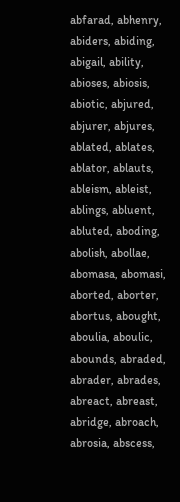abfarad, abhenry, abiders, abiding, abigail, ability, abioses, abiosis,
abiotic, abjured, abjurer, abjures, ablated, ablates, ablator, ablauts,
ableism, ableist, ablings, abluent, abluted, aboding, abolish, abollae,
abomasa, abomasi, aborted, aborter, abortus, abought, aboulia, aboulic,
abounds, abraded, abrader, abrades, abreact, abreast, abridge, abroach,
abrosia, abscess,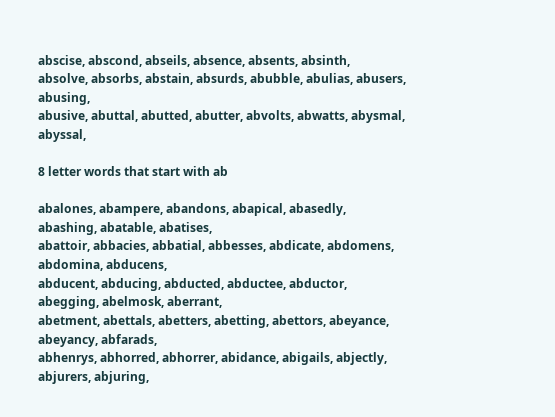abscise, abscond, abseils, absence, absents, absinth,
absolve, absorbs, abstain, absurds, abubble, abulias, abusers, abusing,
abusive, abuttal, abutted, abutter, abvolts, abwatts, abysmal, abyssal,

8 letter words that start with ab

abalones, abampere, abandons, abapical, abasedly, abashing, abatable, abatises,
abattoir, abbacies, abbatial, abbesses, abdicate, abdomens, abdomina, abducens,
abducent, abducing, abducted, abductee, abductor, abegging, abelmosk, aberrant,
abetment, abettals, abetters, abetting, abettors, abeyance, abeyancy, abfarads,
abhenrys, abhorred, abhorrer, abidance, abigails, abjectly, abjurers, abjuring,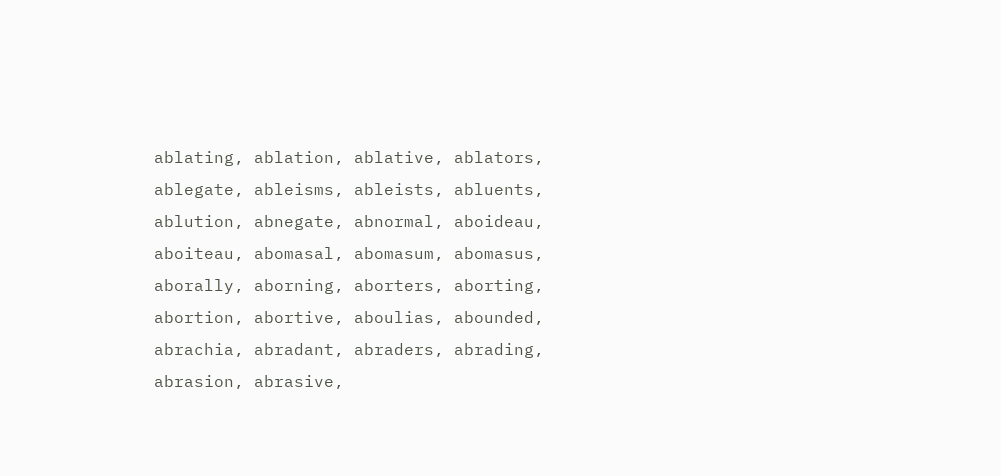ablating, ablation, ablative, ablators, ablegate, ableisms, ableists, abluents,
ablution, abnegate, abnormal, aboideau, aboiteau, abomasal, abomasum, abomasus,
aborally, aborning, aborters, aborting, abortion, abortive, aboulias, abounded,
abrachia, abradant, abraders, abrading, abrasion, abrasive,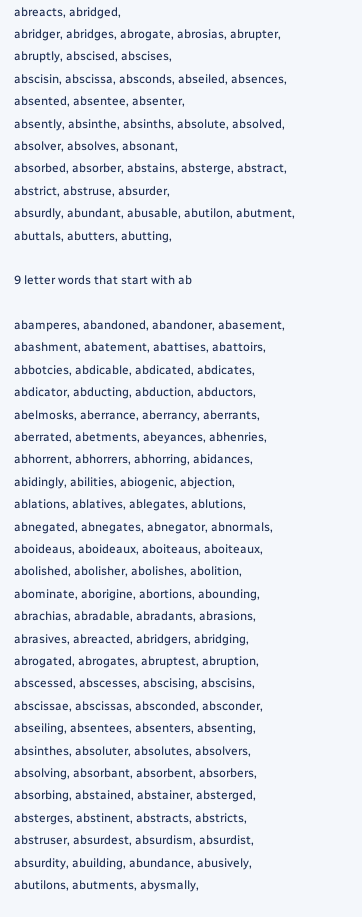abreacts, abridged,
abridger, abridges, abrogate, abrosias, abrupter, abruptly, abscised, abscises,
abscisin, abscissa, absconds, abseiled, absences, absented, absentee, absenter,
absently, absinthe, absinths, absolute, absolved, absolver, absolves, absonant,
absorbed, absorber, abstains, absterge, abstract, abstrict, abstruse, absurder,
absurdly, abundant, abusable, abutilon, abutment, abuttals, abutters, abutting,

9 letter words that start with ab

abamperes, abandoned, abandoner, abasement, abashment, abatement, abattises, abattoirs,
abbotcies, abdicable, abdicated, abdicates, abdicator, abducting, abduction, abductors,
abelmosks, aberrance, aberrancy, aberrants, aberrated, abetments, abeyances, abhenries,
abhorrent, abhorrers, abhorring, abidances, abidingly, abilities, abiogenic, abjection,
ablations, ablatives, ablegates, ablutions, abnegated, abnegates, abnegator, abnormals,
aboideaus, aboideaux, aboiteaus, aboiteaux, abolished, abolisher, abolishes, abolition,
abominate, aborigine, abortions, abounding, abrachias, abradable, abradants, abrasions,
abrasives, abreacted, abridgers, abridging, abrogated, abrogates, abruptest, abruption,
abscessed, abscesses, abscising, abscisins, abscissae, abscissas, absconded, absconder,
abseiling, absentees, absenters, absenting, absinthes, absoluter, absolutes, absolvers,
absolving, absorbant, absorbent, absorbers, absorbing, abstained, abstainer, absterged,
absterges, abstinent, abstracts, abstricts, abstruser, absurdest, absurdism, absurdist,
absurdity, abuilding, abundance, abusively, abutilons, abutments, abysmally,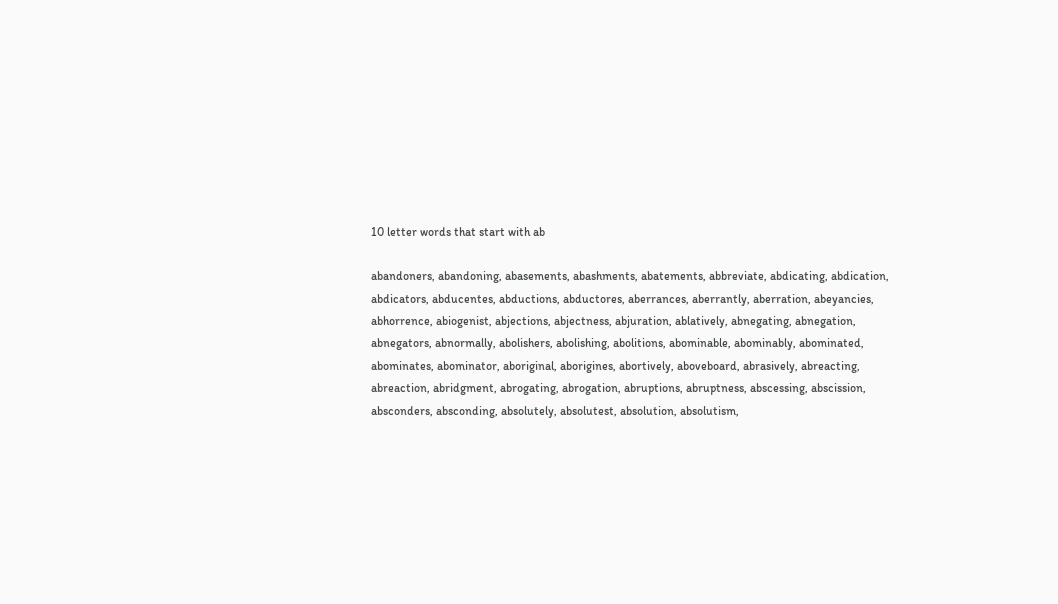10 letter words that start with ab

abandoners, abandoning, abasements, abashments, abatements, abbreviate, abdicating, abdication,
abdicators, abducentes, abductions, abductores, aberrances, aberrantly, aberration, abeyancies,
abhorrence, abiogenist, abjections, abjectness, abjuration, ablatively, abnegating, abnegation,
abnegators, abnormally, abolishers, abolishing, abolitions, abominable, abominably, abominated,
abominates, abominator, aboriginal, aborigines, abortively, aboveboard, abrasively, abreacting,
abreaction, abridgment, abrogating, abrogation, abruptions, abruptness, abscessing, abscission,
absconders, absconding, absolutely, absolutest, absolution, absolutism,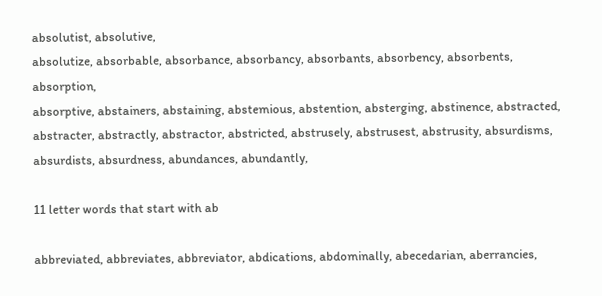absolutist, absolutive,
absolutize, absorbable, absorbance, absorbancy, absorbants, absorbency, absorbents, absorption,
absorptive, abstainers, abstaining, abstemious, abstention, absterging, abstinence, abstracted,
abstracter, abstractly, abstractor, abstricted, abstrusely, abstrusest, abstrusity, absurdisms,
absurdists, absurdness, abundances, abundantly,

11 letter words that start with ab

abbreviated, abbreviates, abbreviator, abdications, abdominally, abecedarian, aberrancies,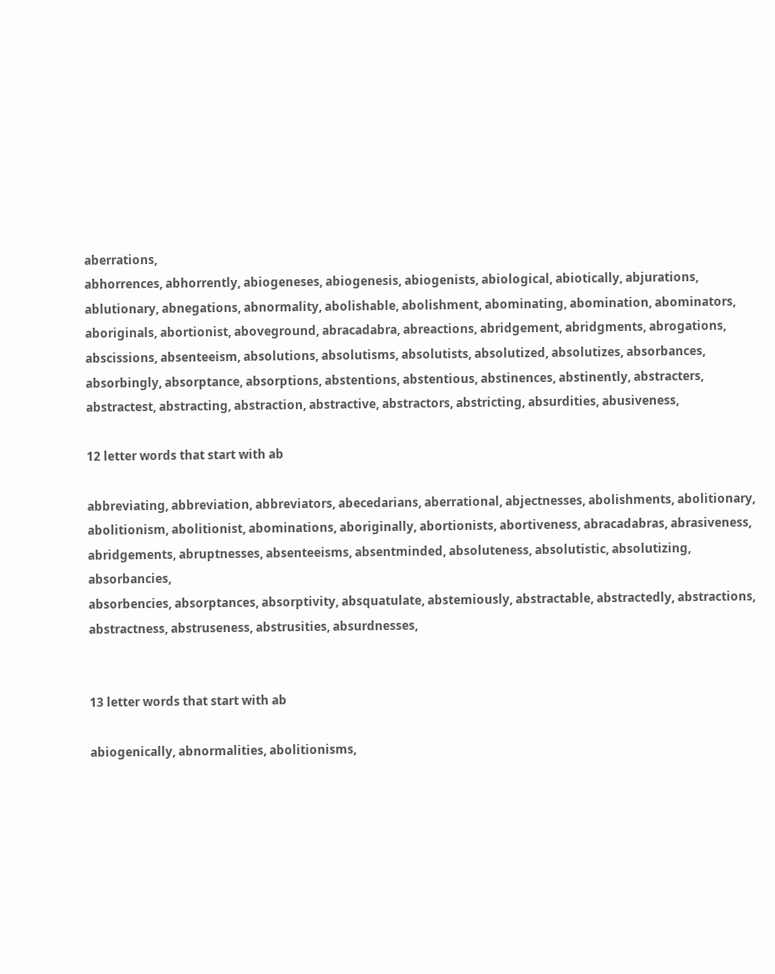aberrations,
abhorrences, abhorrently, abiogeneses, abiogenesis, abiogenists, abiological, abiotically, abjurations,
ablutionary, abnegations, abnormality, abolishable, abolishment, abominating, abomination, abominators,
aboriginals, abortionist, aboveground, abracadabra, abreactions, abridgement, abridgments, abrogations,
abscissions, absenteeism, absolutions, absolutisms, absolutists, absolutized, absolutizes, absorbances,
absorbingly, absorptance, absorptions, abstentions, abstentious, abstinences, abstinently, abstracters,
abstractest, abstracting, abstraction, abstractive, abstractors, abstricting, absurdities, abusiveness,

12 letter words that start with ab

abbreviating, abbreviation, abbreviators, abecedarians, aberrational, abjectnesses, abolishments, abolitionary,
abolitionism, abolitionist, abominations, aboriginally, abortionists, abortiveness, abracadabras, abrasiveness,
abridgements, abruptnesses, absenteeisms, absentminded, absoluteness, absolutistic, absolutizing, absorbancies,
absorbencies, absorptances, absorptivity, absquatulate, abstemiously, abstractable, abstractedly, abstractions,
abstractness, abstruseness, abstrusities, absurdnesses,


13 letter words that start with ab

abiogenically, abnormalities, abolitionisms,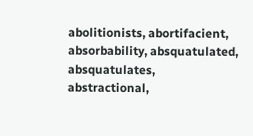abolitionists, abortifacient, absorbability, absquatulated, absquatulates,
abstractional,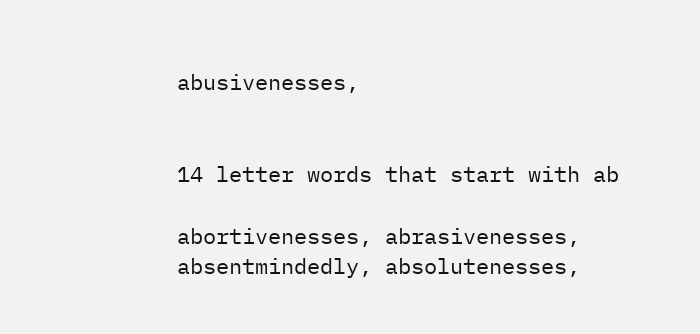abusivenesses,


14 letter words that start with ab

abortivenesses, abrasivenesses, absentmindedly, absolutenesses,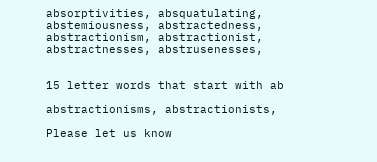absorptivities, absquatulating, abstemiousness, abstractedness,
abstractionism, abstractionist, abstractnesses, abstrusenesses,


15 letter words that start with ab

abstractionisms, abstractionists,

Please let us know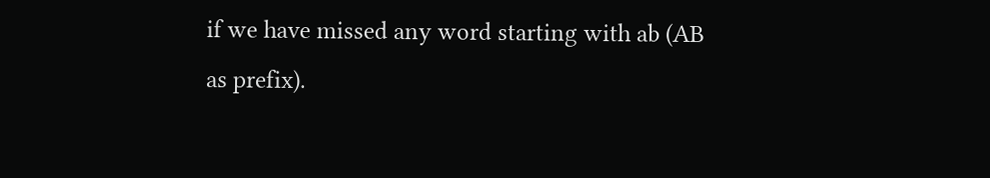if we have missed any word starting with ab (AB as prefix).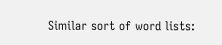Similar sort of word lists: